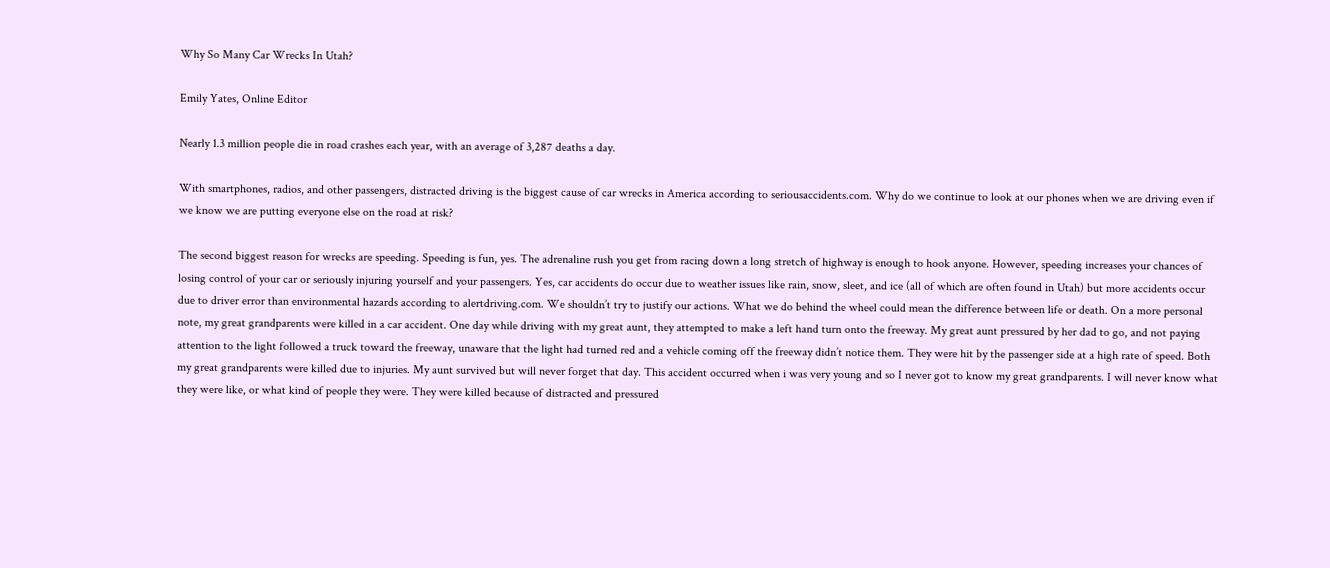Why So Many Car Wrecks In Utah?

Emily Yates, Online Editor

Nearly 1.3 million people die in road crashes each year, with an average of 3,287 deaths a day.

With smartphones, radios, and other passengers, distracted driving is the biggest cause of car wrecks in America according to seriousaccidents.com. Why do we continue to look at our phones when we are driving even if we know we are putting everyone else on the road at risk?

The second biggest reason for wrecks are speeding. Speeding is fun, yes. The adrenaline rush you get from racing down a long stretch of highway is enough to hook anyone. However, speeding increases your chances of losing control of your car or seriously injuring yourself and your passengers. Yes, car accidents do occur due to weather issues like rain, snow, sleet, and ice (all of which are often found in Utah) but more accidents occur due to driver error than environmental hazards according to alertdriving.com. We shouldn’t try to justify our actions. What we do behind the wheel could mean the difference between life or death. On a more personal note, my great grandparents were killed in a car accident. One day while driving with my great aunt, they attempted to make a left hand turn onto the freeway. My great aunt pressured by her dad to go, and not paying attention to the light followed a truck toward the freeway, unaware that the light had turned red and a vehicle coming off the freeway didn’t notice them. They were hit by the passenger side at a high rate of speed. Both my great grandparents were killed due to injuries. My aunt survived but will never forget that day. This accident occurred when i was very young and so I never got to know my great grandparents. I will never know what they were like, or what kind of people they were. They were killed because of distracted and pressured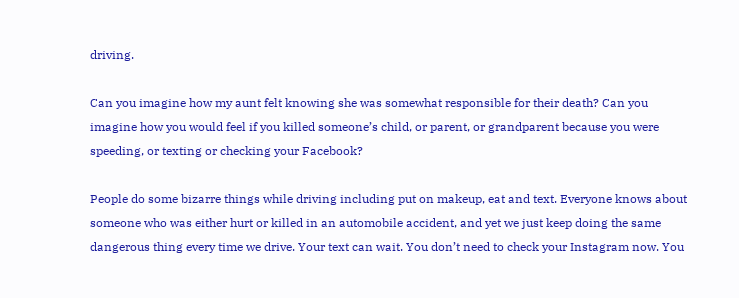driving.

Can you imagine how my aunt felt knowing she was somewhat responsible for their death? Can you imagine how you would feel if you killed someone’s child, or parent, or grandparent because you were speeding, or texting or checking your Facebook?

People do some bizarre things while driving including put on makeup, eat and text. Everyone knows about someone who was either hurt or killed in an automobile accident, and yet we just keep doing the same dangerous thing every time we drive. Your text can wait. You don’t need to check your Instagram now. You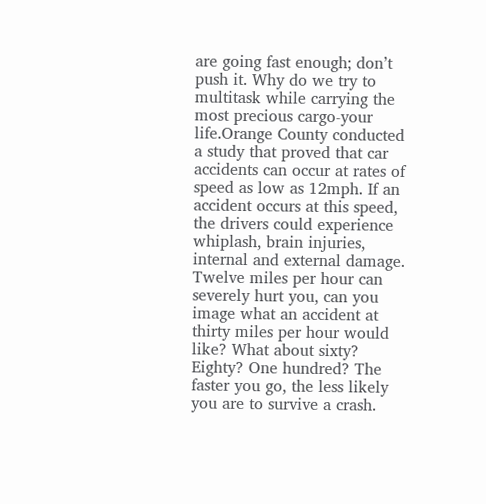are going fast enough; don’t push it. Why do we try to multitask while carrying the most precious cargo-your life.Orange County conducted a study that proved that car accidents can occur at rates of speed as low as 12mph. If an accident occurs at this speed, the drivers could experience whiplash, brain injuries, internal and external damage. Twelve miles per hour can severely hurt you, can you image what an accident at thirty miles per hour would like? What about sixty? Eighty? One hundred? The faster you go, the less likely you are to survive a crash.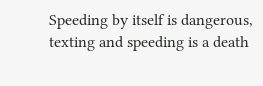Speeding by itself is dangerous, texting and speeding is a death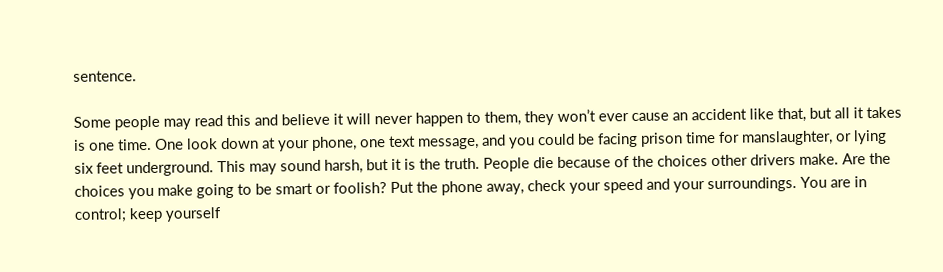sentence.

Some people may read this and believe it will never happen to them, they won’t ever cause an accident like that, but all it takes is one time. One look down at your phone, one text message, and you could be facing prison time for manslaughter, or lying six feet underground. This may sound harsh, but it is the truth. People die because of the choices other drivers make. Are the choices you make going to be smart or foolish? Put the phone away, check your speed and your surroundings. You are in control; keep yourself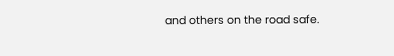and others on the road safe.